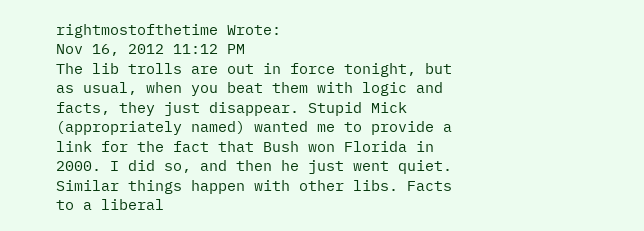rightmostofthetime Wrote:
Nov 16, 2012 11:12 PM
The lib trolls are out in force tonight, but as usual, when you beat them with logic and facts, they just disappear. Stupid Mick (appropriately named) wanted me to provide a link for the fact that Bush won Florida in 2000. I did so, and then he just went quiet. Similar things happen with other libs. Facts to a liberal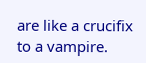are like a crucifix to a vampire.